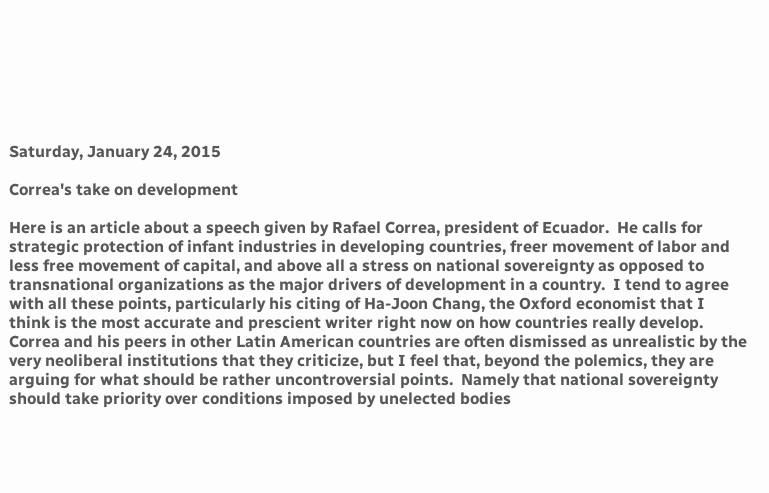Saturday, January 24, 2015

Correa's take on development

Here is an article about a speech given by Rafael Correa, president of Ecuador.  He calls for strategic protection of infant industries in developing countries, freer movement of labor and less free movement of capital, and above all a stress on national sovereignty as opposed to transnational organizations as the major drivers of development in a country.  I tend to agree with all these points, particularly his citing of Ha-Joon Chang, the Oxford economist that I think is the most accurate and prescient writer right now on how countries really develop.  Correa and his peers in other Latin American countries are often dismissed as unrealistic by the very neoliberal institutions that they criticize, but I feel that, beyond the polemics, they are arguing for what should be rather uncontroversial points.  Namely that national sovereignty should take priority over conditions imposed by unelected bodies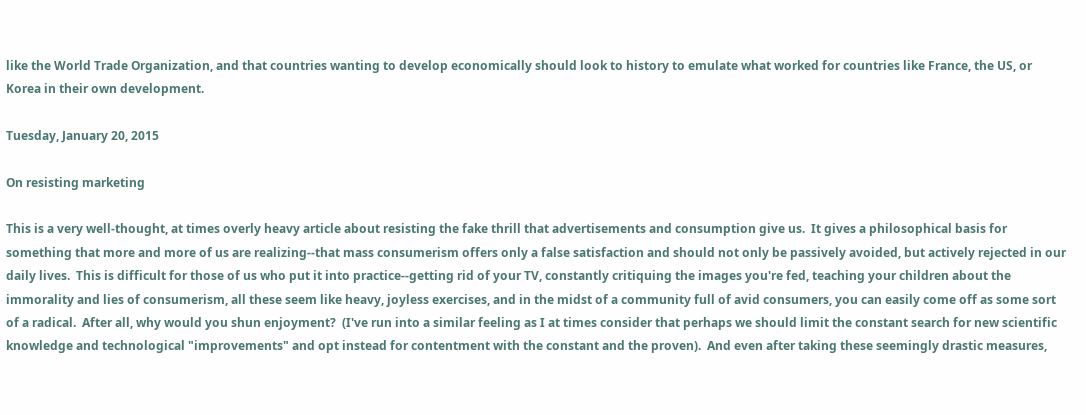like the World Trade Organization, and that countries wanting to develop economically should look to history to emulate what worked for countries like France, the US, or Korea in their own development.

Tuesday, January 20, 2015

On resisting marketing

This is a very well-thought, at times overly heavy article about resisting the fake thrill that advertisements and consumption give us.  It gives a philosophical basis for something that more and more of us are realizing--that mass consumerism offers only a false satisfaction and should not only be passively avoided, but actively rejected in our daily lives.  This is difficult for those of us who put it into practice--getting rid of your TV, constantly critiquing the images you're fed, teaching your children about the immorality and lies of consumerism, all these seem like heavy, joyless exercises, and in the midst of a community full of avid consumers, you can easily come off as some sort of a radical.  After all, why would you shun enjoyment?  (I've run into a similar feeling as I at times consider that perhaps we should limit the constant search for new scientific knowledge and technological "improvements" and opt instead for contentment with the constant and the proven).  And even after taking these seemingly drastic measures,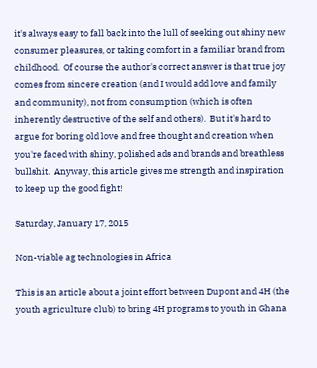it's always easy to fall back into the lull of seeking out shiny new consumer pleasures, or taking comfort in a familiar brand from childhood.  Of course the author's correct answer is that true joy comes from sincere creation (and I would add love and family and community), not from consumption (which is often inherently destructive of the self and others).  But it's hard to argue for boring old love and free thought and creation when you're faced with shiny, polished ads and brands and breathless bullshit.  Anyway, this article gives me strength and inspiration to keep up the good fight!

Saturday, January 17, 2015

Non-viable ag technologies in Africa

This is an article about a joint effort between Dupont and 4H (the youth agriculture club) to bring 4H programs to youth in Ghana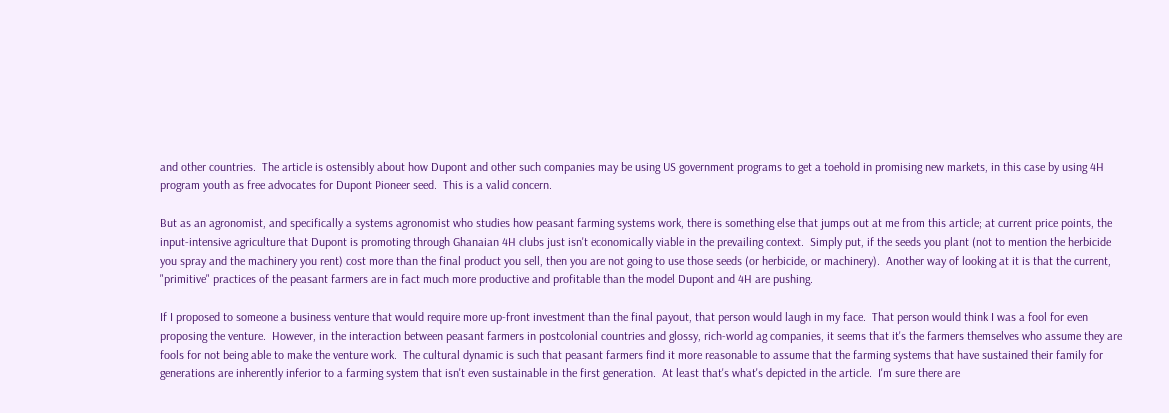and other countries.  The article is ostensibly about how Dupont and other such companies may be using US government programs to get a toehold in promising new markets, in this case by using 4H program youth as free advocates for Dupont Pioneer seed.  This is a valid concern.

But as an agronomist, and specifically a systems agronomist who studies how peasant farming systems work, there is something else that jumps out at me from this article; at current price points, the input-intensive agriculture that Dupont is promoting through Ghanaian 4H clubs just isn't economically viable in the prevailing context.  Simply put, if the seeds you plant (not to mention the herbicide you spray and the machinery you rent) cost more than the final product you sell, then you are not going to use those seeds (or herbicide, or machinery).  Another way of looking at it is that the current, "primitive" practices of the peasant farmers are in fact much more productive and profitable than the model Dupont and 4H are pushing.

If I proposed to someone a business venture that would require more up-front investment than the final payout, that person would laugh in my face.  That person would think I was a fool for even proposing the venture.  However, in the interaction between peasant farmers in postcolonial countries and glossy, rich-world ag companies, it seems that it's the farmers themselves who assume they are fools for not being able to make the venture work.  The cultural dynamic is such that peasant farmers find it more reasonable to assume that the farming systems that have sustained their family for generations are inherently inferior to a farming system that isn't even sustainable in the first generation.  At least that's what's depicted in the article.  I'm sure there are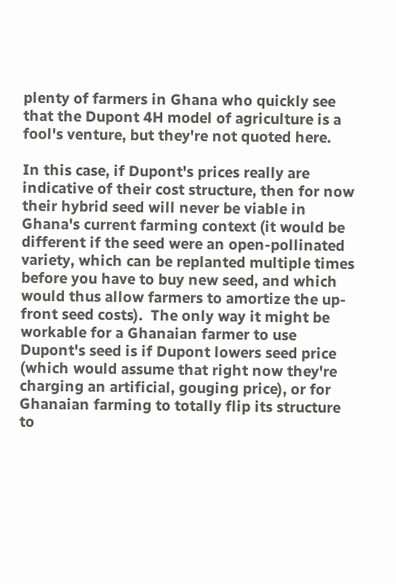plenty of farmers in Ghana who quickly see that the Dupont 4H model of agriculture is a fool's venture, but they're not quoted here.

In this case, if Dupont's prices really are indicative of their cost structure, then for now their hybrid seed will never be viable in Ghana's current farming context (it would be different if the seed were an open-pollinated variety, which can be replanted multiple times before you have to buy new seed, and which would thus allow farmers to amortize the up-front seed costs).  The only way it might be workable for a Ghanaian farmer to use Dupont's seed is if Dupont lowers seed price (which would assume that right now they're charging an artificial, gouging price), or for Ghanaian farming to totally flip its structure to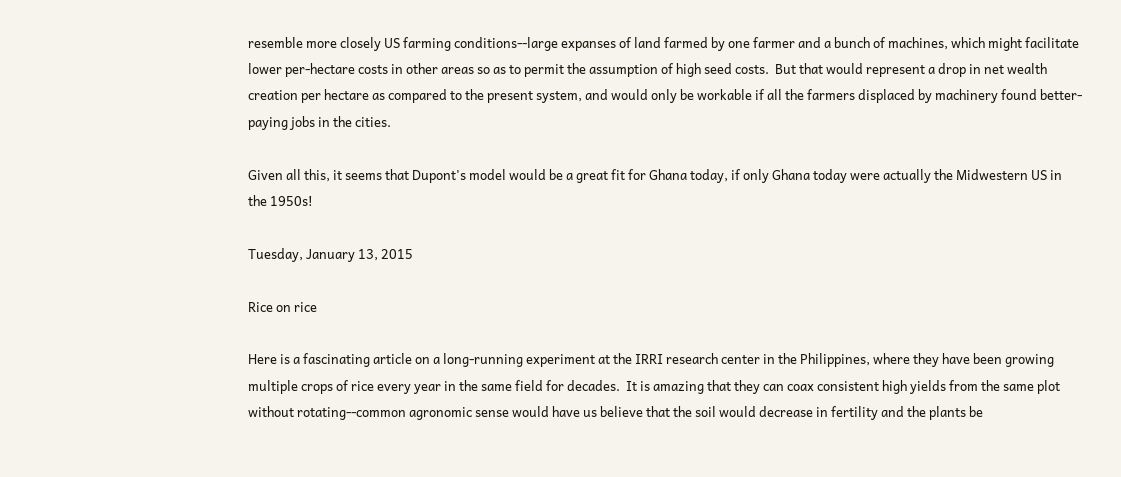resemble more closely US farming conditions--large expanses of land farmed by one farmer and a bunch of machines, which might facilitate lower per-hectare costs in other areas so as to permit the assumption of high seed costs.  But that would represent a drop in net wealth creation per hectare as compared to the present system, and would only be workable if all the farmers displaced by machinery found better-paying jobs in the cities.

Given all this, it seems that Dupont's model would be a great fit for Ghana today, if only Ghana today were actually the Midwestern US in the 1950s!

Tuesday, January 13, 2015

Rice on rice

Here is a fascinating article on a long-running experiment at the IRRI research center in the Philippines, where they have been growing multiple crops of rice every year in the same field for decades.  It is amazing that they can coax consistent high yields from the same plot without rotating--common agronomic sense would have us believe that the soil would decrease in fertility and the plants be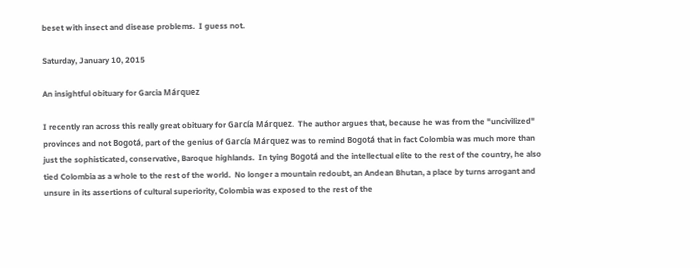beset with insect and disease problems.  I guess not.

Saturday, January 10, 2015

An insightful obituary for Garcia Márquez

I recently ran across this really great obituary for García Márquez.  The author argues that, because he was from the "uncivilized" provinces and not Bogotá, part of the genius of García Márquez was to remind Bogotá that in fact Colombia was much more than just the sophisticated, conservative, Baroque highlands.  In tying Bogotá and the intellectual elite to the rest of the country, he also tied Colombia as a whole to the rest of the world.  No longer a mountain redoubt, an Andean Bhutan, a place by turns arrogant and unsure in its assertions of cultural superiority, Colombia was exposed to the rest of the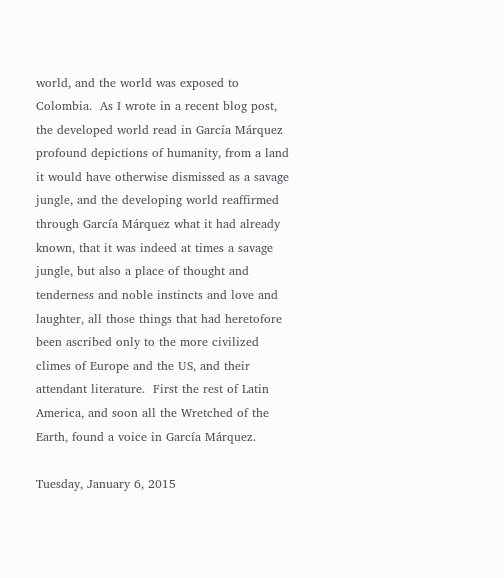world, and the world was exposed to Colombia.  As I wrote in a recent blog post, the developed world read in García Márquez profound depictions of humanity, from a land it would have otherwise dismissed as a savage jungle, and the developing world reaffirmed through García Márquez what it had already known, that it was indeed at times a savage jungle, but also a place of thought and tenderness and noble instincts and love and laughter, all those things that had heretofore been ascribed only to the more civilized climes of Europe and the US, and their attendant literature.  First the rest of Latin America, and soon all the Wretched of the Earth, found a voice in García Márquez.

Tuesday, January 6, 2015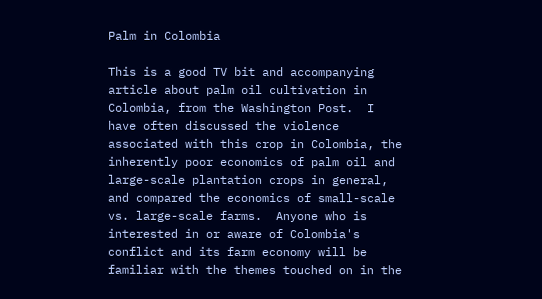Palm in Colombia

This is a good TV bit and accompanying article about palm oil cultivation in Colombia, from the Washington Post.  I have often discussed the violence associated with this crop in Colombia, the inherently poor economics of palm oil and large-scale plantation crops in general, and compared the economics of small-scale vs. large-scale farms.  Anyone who is interested in or aware of Colombia's conflict and its farm economy will be familiar with the themes touched on in the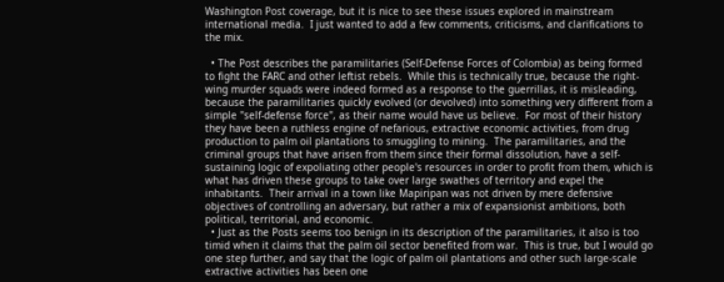Washington Post coverage, but it is nice to see these issues explored in mainstream international media.  I just wanted to add a few comments, criticisms, and clarifications to the mix.

  • The Post describes the paramilitaries (Self-Defense Forces of Colombia) as being formed to fight the FARC and other leftist rebels.  While this is technically true, because the right-wing murder squads were indeed formed as a response to the guerrillas, it is misleading, because the paramilitaries quickly evolved (or devolved) into something very different from a simple "self-defense force", as their name would have us believe.  For most of their history they have been a ruthless engine of nefarious, extractive economic activities, from drug production to palm oil plantations to smuggling to mining.  The paramilitaries, and the criminal groups that have arisen from them since their formal dissolution, have a self-sustaining logic of expoliating other people's resources in order to profit from them, which is what has driven these groups to take over large swathes of territory and expel the inhabitants.  Their arrival in a town like Mapiripan was not driven by mere defensive objectives of controlling an adversary, but rather a mix of expansionist ambitions, both political, territorial, and economic.
  • Just as the Posts seems too benign in its description of the paramilitaries, it also is too timid when it claims that the palm oil sector benefited from war.  This is true, but I would go one step further, and say that the logic of palm oil plantations and other such large-scale extractive activities has been one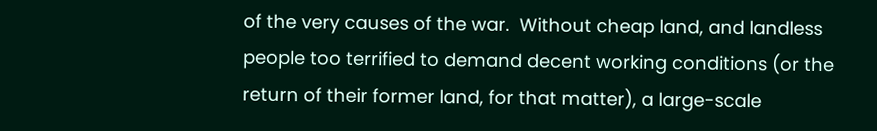of the very causes of the war.  Without cheap land, and landless people too terrified to demand decent working conditions (or the return of their former land, for that matter), a large-scale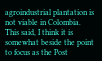agroindustrial plantation is not viable in Colombia.  This said, I think it is somewhat beside the point to focus as the Post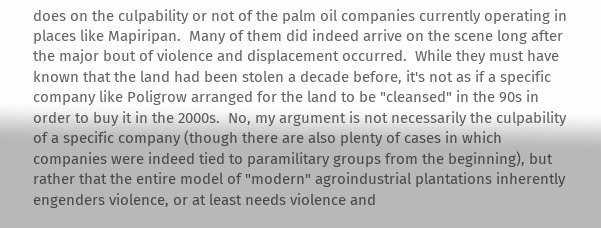does on the culpability or not of the palm oil companies currently operating in places like Mapiripan.  Many of them did indeed arrive on the scene long after the major bout of violence and displacement occurred.  While they must have known that the land had been stolen a decade before, it's not as if a specific company like Poligrow arranged for the land to be "cleansed" in the 90s in order to buy it in the 2000s.  No, my argument is not necessarily the culpability of a specific company (though there are also plenty of cases in which companies were indeed tied to paramilitary groups from the beginning), but rather that the entire model of "modern" agroindustrial plantations inherently engenders violence, or at least needs violence and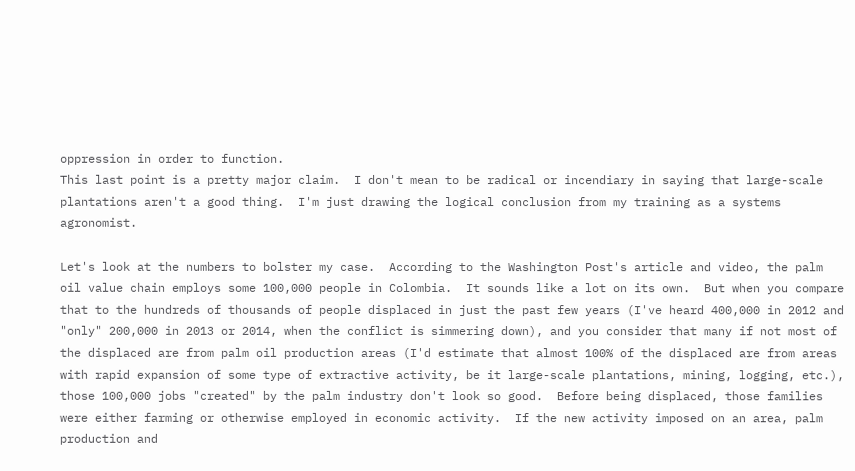oppression in order to function.
This last point is a pretty major claim.  I don't mean to be radical or incendiary in saying that large-scale plantations aren't a good thing.  I'm just drawing the logical conclusion from my training as a systems agronomist.

Let's look at the numbers to bolster my case.  According to the Washington Post's article and video, the palm oil value chain employs some 100,000 people in Colombia.  It sounds like a lot on its own.  But when you compare that to the hundreds of thousands of people displaced in just the past few years (I've heard 400,000 in 2012 and "only" 200,000 in 2013 or 2014, when the conflict is simmering down), and you consider that many if not most of the displaced are from palm oil production areas (I'd estimate that almost 100% of the displaced are from areas with rapid expansion of some type of extractive activity, be it large-scale plantations, mining, logging, etc.), those 100,000 jobs "created" by the palm industry don't look so good.  Before being displaced, those families were either farming or otherwise employed in economic activity.  If the new activity imposed on an area, palm production and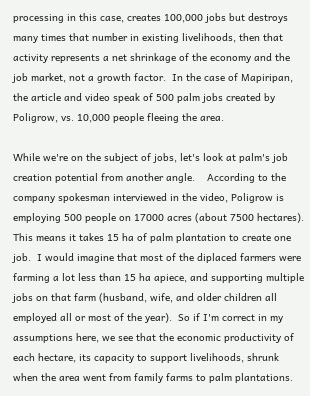processing in this case, creates 100,000 jobs but destroys many times that number in existing livelihoods, then that activity represents a net shrinkage of the economy and the job market, not a growth factor.  In the case of Mapiripan, the article and video speak of 500 palm jobs created by Poligrow, vs. 10,000 people fleeing the area.

While we're on the subject of jobs, let's look at palm's job creation potential from another angle.    According to the company spokesman interviewed in the video, Poligrow is employing 500 people on 17000 acres (about 7500 hectares).  This means it takes 15 ha of palm plantation to create one job.  I would imagine that most of the diplaced farmers were farming a lot less than 15 ha apiece, and supporting multiple jobs on that farm (husband, wife, and older children all employed all or most of the year).  So if I'm correct in my assumptions here, we see that the economic productivity of each hectare, its capacity to support livelihoods, shrunk when the area went from family farms to palm plantations.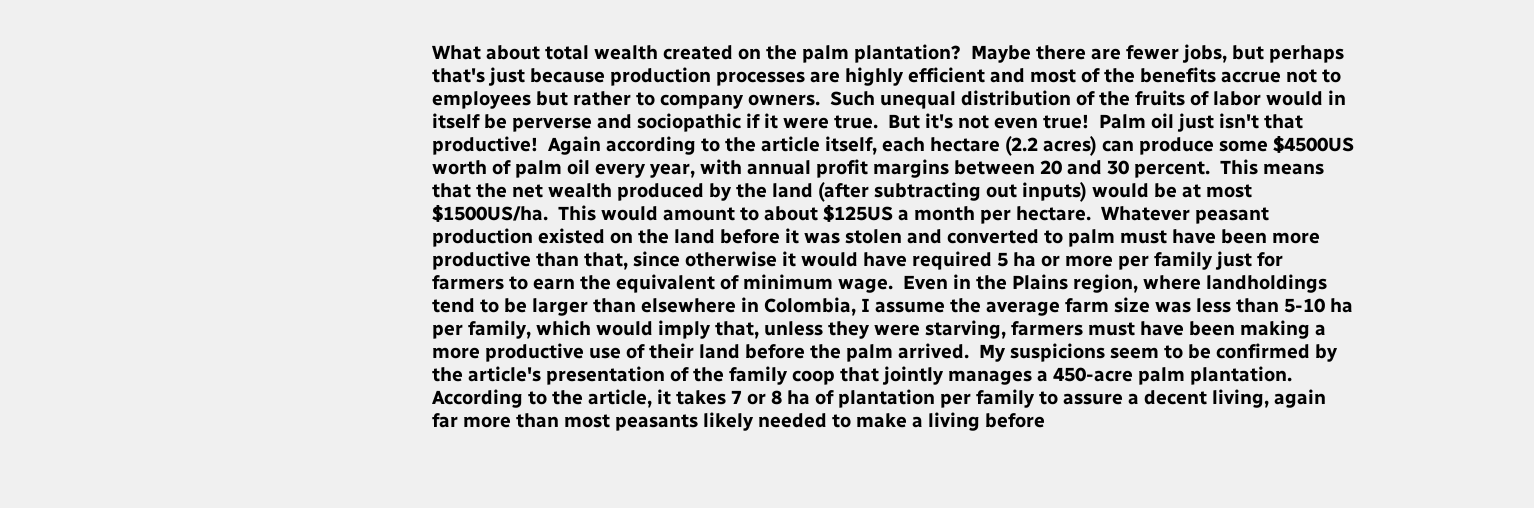What about total wealth created on the palm plantation?  Maybe there are fewer jobs, but perhaps that's just because production processes are highly efficient and most of the benefits accrue not to employees but rather to company owners.  Such unequal distribution of the fruits of labor would in itself be perverse and sociopathic if it were true.  But it's not even true!  Palm oil just isn't that productive!  Again according to the article itself, each hectare (2.2 acres) can produce some $4500US worth of palm oil every year, with annual profit margins between 20 and 30 percent.  This means that the net wealth produced by the land (after subtracting out inputs) would be at most $1500US/ha.  This would amount to about $125US a month per hectare.  Whatever peasant production existed on the land before it was stolen and converted to palm must have been more productive than that, since otherwise it would have required 5 ha or more per family just for farmers to earn the equivalent of minimum wage.  Even in the Plains region, where landholdings tend to be larger than elsewhere in Colombia, I assume the average farm size was less than 5-10 ha per family, which would imply that, unless they were starving, farmers must have been making a more productive use of their land before the palm arrived.  My suspicions seem to be confirmed by the article's presentation of the family coop that jointly manages a 450-acre palm plantation.  According to the article, it takes 7 or 8 ha of plantation per family to assure a decent living, again far more than most peasants likely needed to make a living before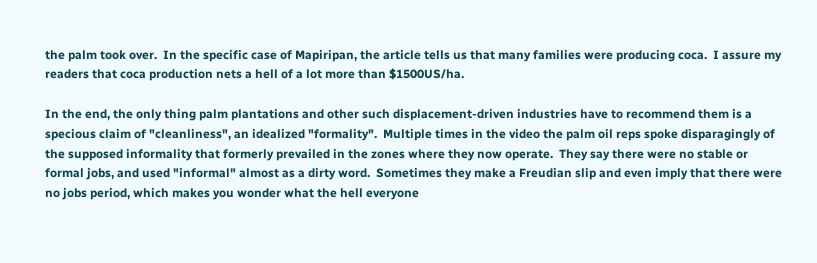the palm took over.  In the specific case of Mapiripan, the article tells us that many families were producing coca.  I assure my readers that coca production nets a hell of a lot more than $1500US/ha.

In the end, the only thing palm plantations and other such displacement-driven industries have to recommend them is a specious claim of "cleanliness", an idealized "formality".  Multiple times in the video the palm oil reps spoke disparagingly of the supposed informality that formerly prevailed in the zones where they now operate.  They say there were no stable or formal jobs, and used "informal" almost as a dirty word.  Sometimes they make a Freudian slip and even imply that there were no jobs period, which makes you wonder what the hell everyone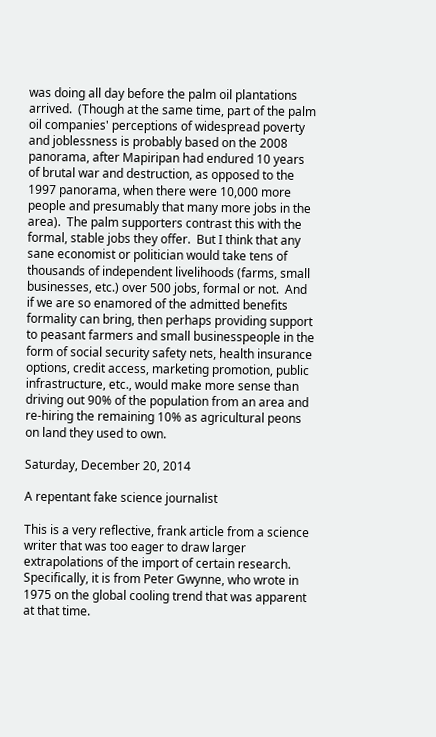was doing all day before the palm oil plantations arrived.  (Though at the same time, part of the palm oil companies' perceptions of widespread poverty and joblessness is probably based on the 2008 panorama, after Mapiripan had endured 10 years of brutal war and destruction, as opposed to the 1997 panorama, when there were 10,000 more people and presumably that many more jobs in the area).  The palm supporters contrast this with the formal, stable jobs they offer.  But I think that any sane economist or politician would take tens of thousands of independent livelihoods (farms, small businesses, etc.) over 500 jobs, formal or not.  And if we are so enamored of the admitted benefits formality can bring, then perhaps providing support to peasant farmers and small businesspeople in the form of social security safety nets, health insurance options, credit access, marketing promotion, public infrastructure, etc., would make more sense than driving out 90% of the population from an area and re-hiring the remaining 10% as agricultural peons on land they used to own.

Saturday, December 20, 2014

A repentant fake science journalist

This is a very reflective, frank article from a science writer that was too eager to draw larger extrapolations of the import of certain research.  Specifically, it is from Peter Gwynne, who wrote in 1975 on the global cooling trend that was apparent at that time.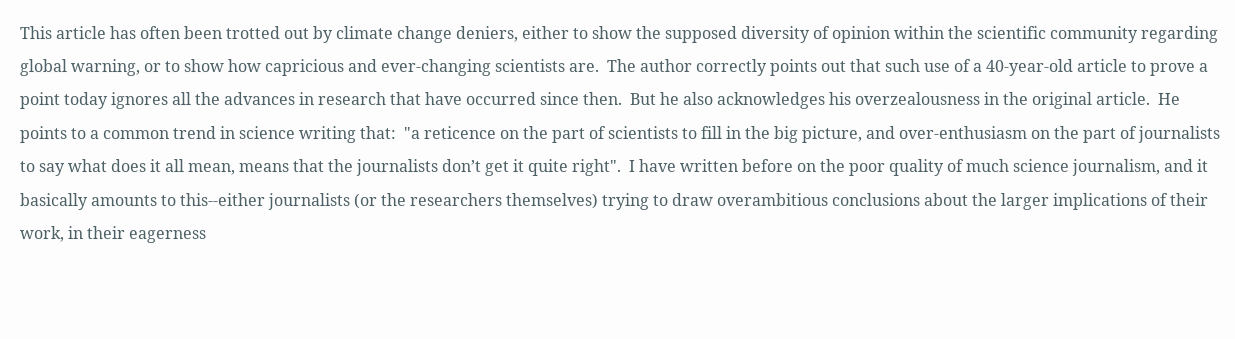This article has often been trotted out by climate change deniers, either to show the supposed diversity of opinion within the scientific community regarding global warning, or to show how capricious and ever-changing scientists are.  The author correctly points out that such use of a 40-year-old article to prove a point today ignores all the advances in research that have occurred since then.  But he also acknowledges his overzealousness in the original article.  He points to a common trend in science writing that:  "a reticence on the part of scientists to fill in the big picture, and over-enthusiasm on the part of journalists to say what does it all mean, means that the journalists don’t get it quite right".  I have written before on the poor quality of much science journalism, and it basically amounts to this--either journalists (or the researchers themselves) trying to draw overambitious conclusions about the larger implications of their work, in their eagerness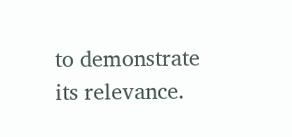to demonstrate its relevance.